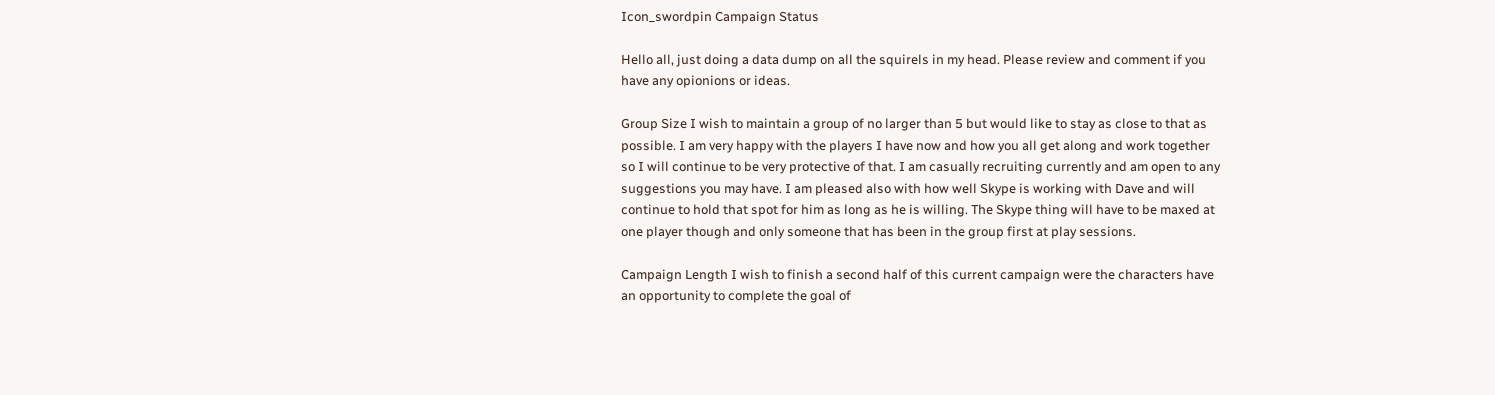Icon_swordpin Campaign Status

Hello all, just doing a data dump on all the squirels in my head. Please review and comment if you have any opionions or ideas.

Group Size I wish to maintain a group of no larger than 5 but would like to stay as close to that as possible. I am very happy with the players I have now and how you all get along and work together so I will continue to be very protective of that. I am casually recruiting currently and am open to any suggestions you may have. I am pleased also with how well Skype is working with Dave and will continue to hold that spot for him as long as he is willing. The Skype thing will have to be maxed at one player though and only someone that has been in the group first at play sessions.

Campaign Length I wish to finish a second half of this current campaign were the characters have an opportunity to complete the goal of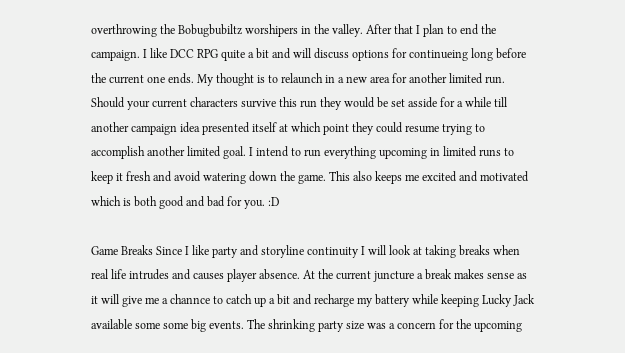overthrowing the Bobugbubiltz worshipers in the valley. After that I plan to end the campaign. I like DCC RPG quite a bit and will discuss options for continueing long before the current one ends. My thought is to relaunch in a new area for another limited run. Should your current characters survive this run they would be set asside for a while till another campaign idea presented itself at which point they could resume trying to accomplish another limited goal. I intend to run everything upcoming in limited runs to keep it fresh and avoid watering down the game. This also keeps me excited and motivated which is both good and bad for you. :D

Game Breaks Since I like party and storyline continuity I will look at taking breaks when real life intrudes and causes player absence. At the current juncture a break makes sense as it will give me a channce to catch up a bit and recharge my battery while keeping Lucky Jack available some some big events. The shrinking party size was a concern for the upcoming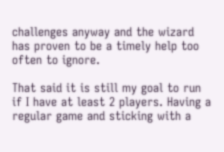challenges anyway and the wizard has proven to be a timely help too often to ignore.

That said it is still my goal to run if I have at least 2 players. Having a regular game and sticking with a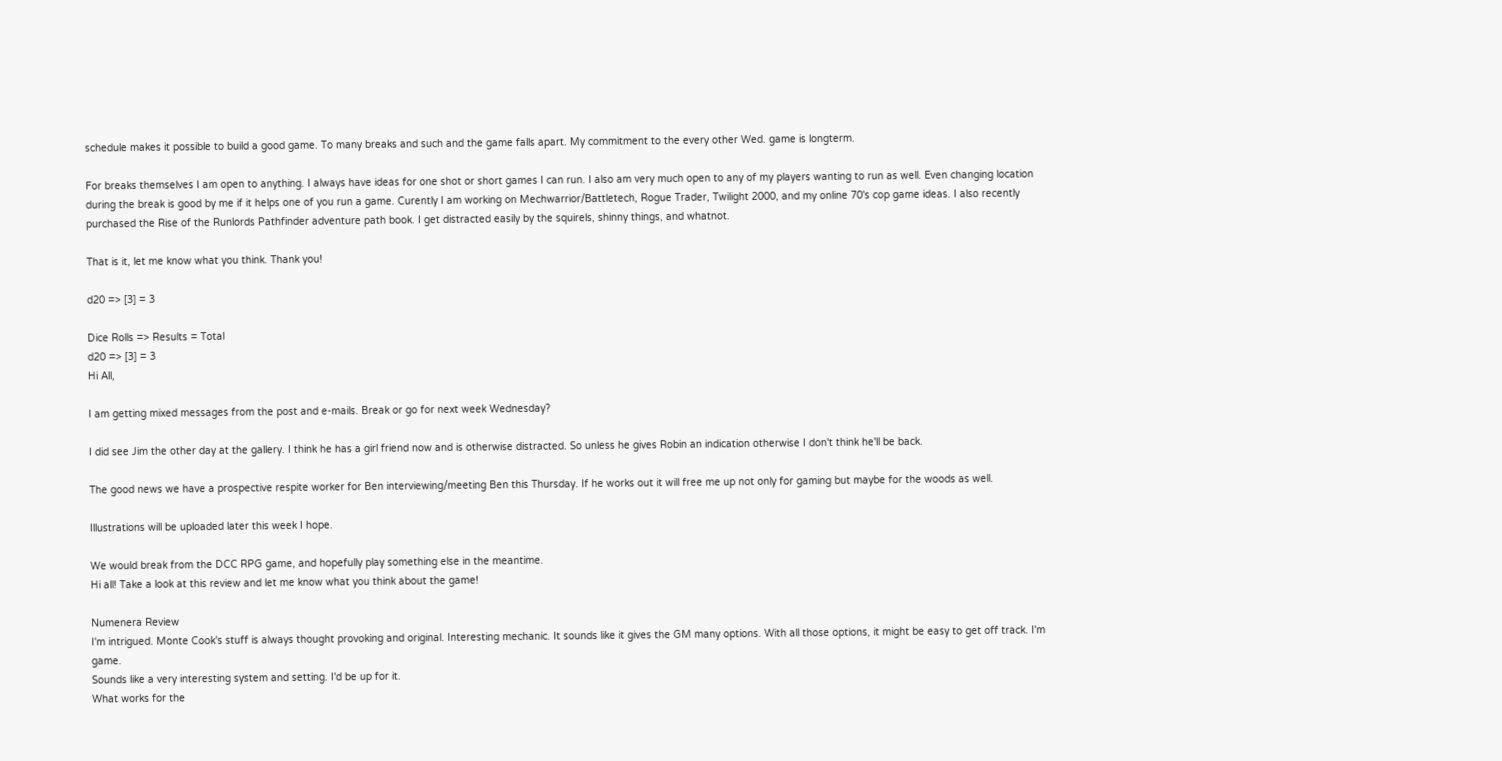schedule makes it possible to build a good game. To many breaks and such and the game falls apart. My commitment to the every other Wed. game is longterm.

For breaks themselves I am open to anything. I always have ideas for one shot or short games I can run. I also am very much open to any of my players wanting to run as well. Even changing location during the break is good by me if it helps one of you run a game. Curently I am working on Mechwarrior/Battletech, Rogue Trader, Twilight 2000, and my online 70's cop game ideas. I also recently purchased the Rise of the Runlords Pathfinder adventure path book. I get distracted easily by the squirels, shinny things, and whatnot.

That is it, let me know what you think. Thank you!

d20 => [3] = 3

Dice Rolls => Results = Total
d20 => [3] = 3
Hi All,

I am getting mixed messages from the post and e-mails. Break or go for next week Wednesday?

I did see Jim the other day at the gallery. I think he has a girl friend now and is otherwise distracted. So unless he gives Robin an indication otherwise I don't think he'll be back.

The good news we have a prospective respite worker for Ben interviewing/meeting Ben this Thursday. If he works out it will free me up not only for gaming but maybe for the woods as well.

Illustrations will be uploaded later this week I hope.

We would break from the DCC RPG game, and hopefully play something else in the meantime.
Hi all! Take a look at this review and let me know what you think about the game!

Numenera Review
I'm intrigued. Monte Cook's stuff is always thought provoking and original. Interesting mechanic. It sounds like it gives the GM many options. With all those options, it might be easy to get off track. I'm game.
Sounds like a very interesting system and setting. I'd be up for it.
What works for the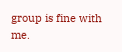group is fine with me.